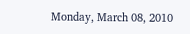Monday, March 08, 2010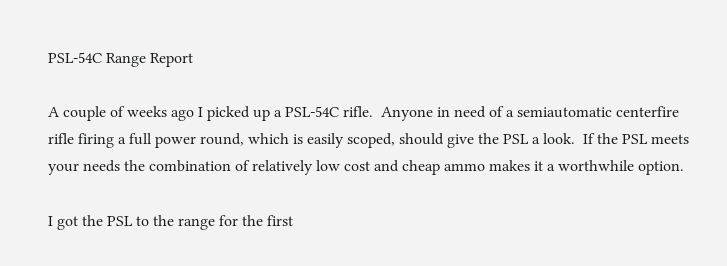PSL-54C Range Report

A couple of weeks ago I picked up a PSL-54C rifle.  Anyone in need of a semiautomatic centerfire rifle firing a full power round, which is easily scoped, should give the PSL a look.  If the PSL meets your needs the combination of relatively low cost and cheap ammo makes it a worthwhile option.

I got the PSL to the range for the first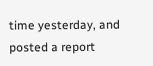time yesterday, and posted a report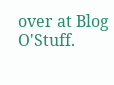over at Blog O'Stuff.